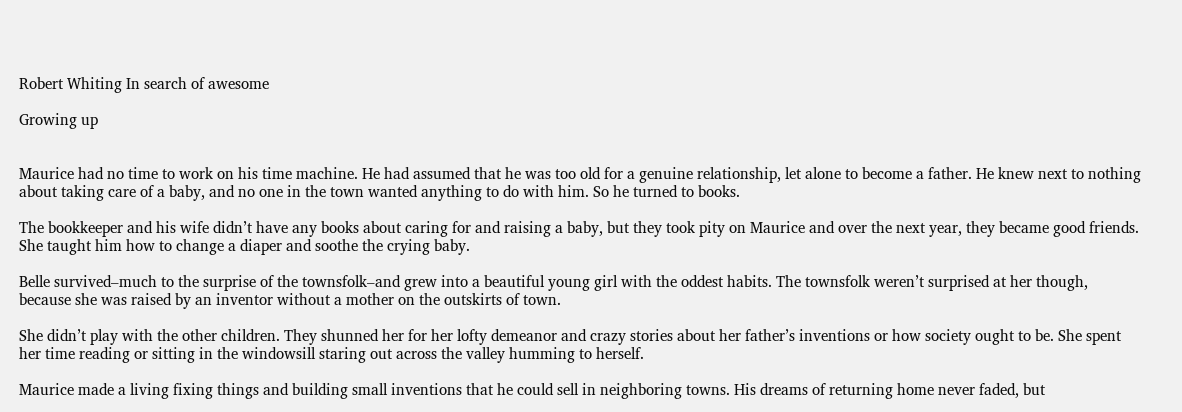Robert Whiting In search of awesome

Growing up


Maurice had no time to work on his time machine. He had assumed that he was too old for a genuine relationship, let alone to become a father. He knew next to nothing about taking care of a baby, and no one in the town wanted anything to do with him. So he turned to books.

The bookkeeper and his wife didn’t have any books about caring for and raising a baby, but they took pity on Maurice and over the next year, they became good friends. She taught him how to change a diaper and soothe the crying baby.

Belle survived–much to the surprise of the townsfolk–and grew into a beautiful young girl with the oddest habits. The townsfolk weren’t surprised at her though, because she was raised by an inventor without a mother on the outskirts of town.

She didn’t play with the other children. They shunned her for her lofty demeanor and crazy stories about her father’s inventions or how society ought to be. She spent her time reading or sitting in the windowsill staring out across the valley humming to herself.

Maurice made a living fixing things and building small inventions that he could sell in neighboring towns. His dreams of returning home never faded, but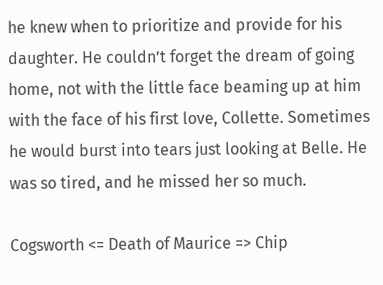he knew when to prioritize and provide for his daughter. He couldn’t forget the dream of going home, not with the little face beaming up at him with the face of his first love, Collette. Sometimes he would burst into tears just looking at Belle. He was so tired, and he missed her so much.

Cogsworth <= Death of Maurice => Chip